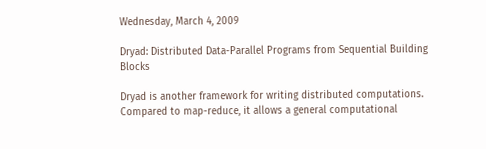Wednesday, March 4, 2009

Dryad: Distributed Data-Parallel Programs from Sequential Building Blocks

Dryad is another framework for writing distributed computations. Compared to map-reduce, it allows a general computational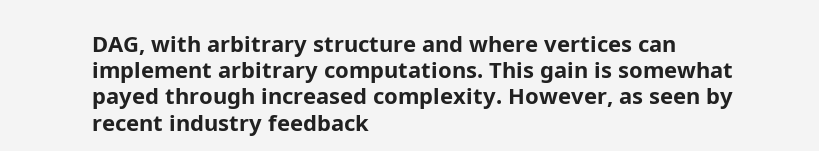DAG, with arbitrary structure and where vertices can implement arbitrary computations. This gain is somewhat payed through increased complexity. However, as seen by recent industry feedback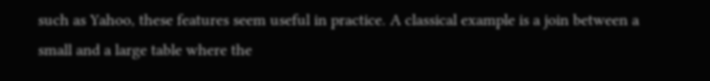such as Yahoo, these features seem useful in practice. A classical example is a join between a small and a large table where the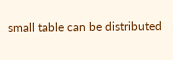small table can be distributed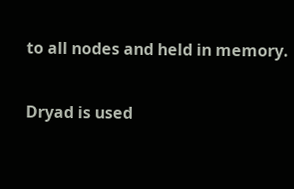to all nodes and held in memory.

Dryad is used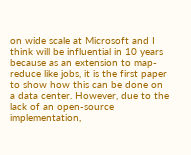on wide scale at Microsoft and I think will be influential in 10 years because as an extension to map-reduce like jobs, it is the first paper to show how this can be done on a data center. However, due to the lack of an open-source implementation,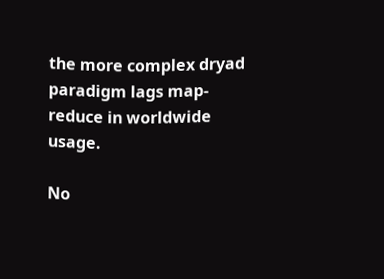the more complex dryad paradigm lags map-reduce in worldwide usage.

No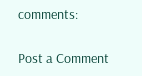comments:

Post a Comment